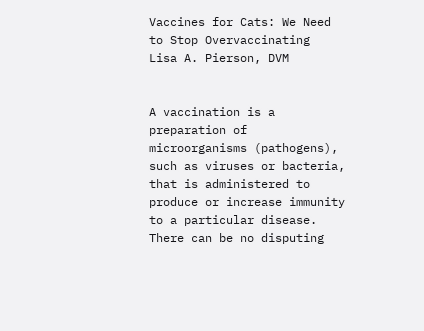Vaccines for Cats: We Need to Stop Overvaccinating
Lisa A. Pierson, DVM


A vaccination is a preparation of microorganisms (pathogens), such as viruses or bacteria, that is administered to produce or increase immunity to a particular disease. There can be no disputing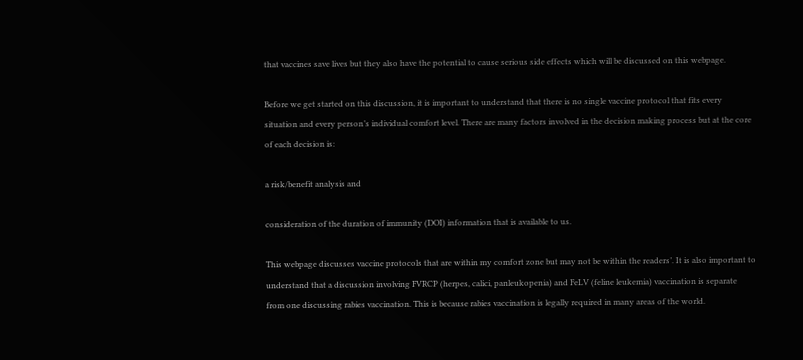that vaccines save lives but they also have the potential to cause serious side effects which will be discussed on this webpage.

Before we get started on this discussion, it is important to understand that there is no single vaccine protocol that fits every situation and every person’s individual comfort level. There are many factors involved in the decision making process but at the core of each decision is:

a risk/benefit analysis and

consideration of the duration of immunity (DOI) information that is available to us.

This webpage discusses vaccine protocols that are within my comfort zone but may not be within the readers’. It is also important to understand that a discussion involving FVRCP (herpes, calici, panleukopenia) and FeLV (feline leukemia) vaccination is separate from one discussing rabies vaccination. This is because rabies vaccination is legally required in many areas of the world.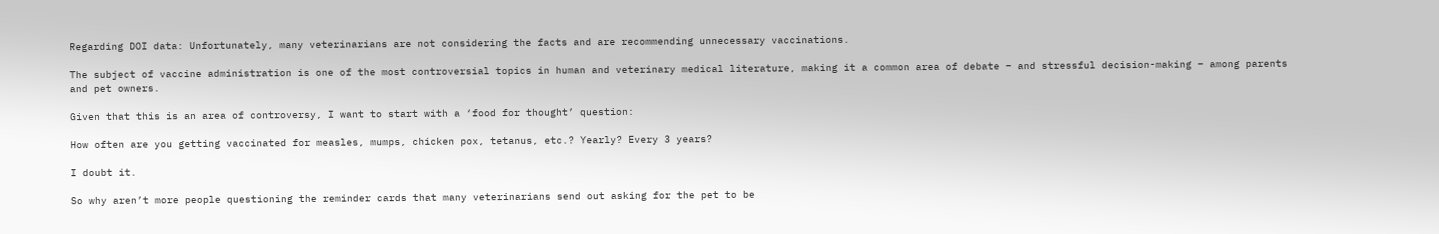Regarding DOI data: Unfortunately, many veterinarians are not considering the facts and are recommending unnecessary vaccinations.

The subject of vaccine administration is one of the most controversial topics in human and veterinary medical literature, making it a common area of debate – and stressful decision-making – among parents and pet owners.

Given that this is an area of controversy, I want to start with a ‘food for thought’ question:

How often are you getting vaccinated for measles, mumps, chicken pox, tetanus, etc.? Yearly? Every 3 years?

I doubt it.

So why aren’t more people questioning the reminder cards that many veterinarians send out asking for the pet to be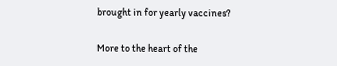brought in for yearly vaccines?

More to the heart of the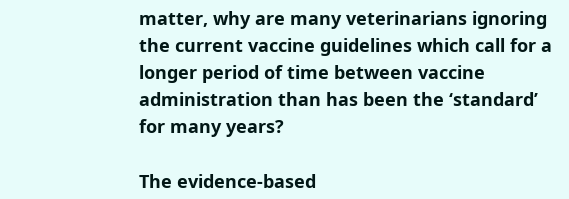matter, why are many veterinarians ignoring the current vaccine guidelines which call for a longer period of time between vaccine administration than has been the ‘standard’ for many years?

The evidence-based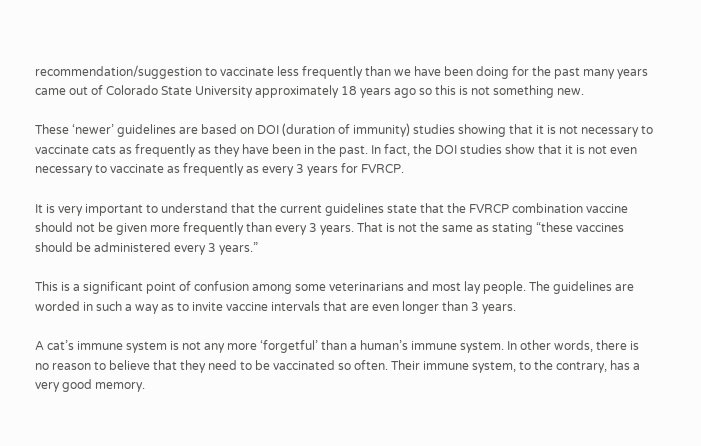recommendation/suggestion to vaccinate less frequently than we have been doing for the past many years came out of Colorado State University approximately 18 years ago so this is not something new.

These ‘newer’ guidelines are based on DOI (duration of immunity) studies showing that it is not necessary to vaccinate cats as frequently as they have been in the past. In fact, the DOI studies show that it is not even necessary to vaccinate as frequently as every 3 years for FVRCP.

It is very important to understand that the current guidelines state that the FVRCP combination vaccine should not be given more frequently than every 3 years. That is not the same as stating “these vaccines should be administered every 3 years.”

This is a significant point of confusion among some veterinarians and most lay people. The guidelines are worded in such a way as to invite vaccine intervals that are even longer than 3 years.

A cat’s immune system is not any more ‘forgetful’ than a human’s immune system. In other words, there is no reason to believe that they need to be vaccinated so often. Their immune system, to the contrary, has a very good memory.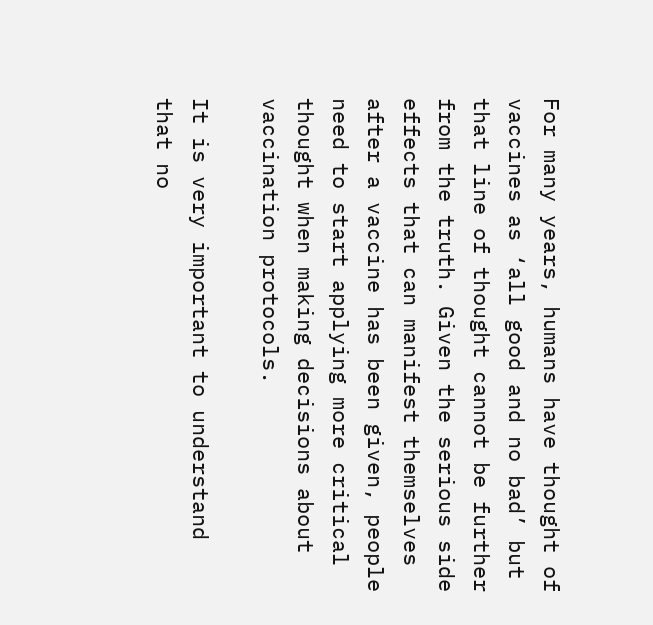For many years, humans have thought of vaccines as ‘all good and no bad’ but that line of thought cannot be further from the truth. Given the serious side effects that can manifest themselves after a vaccine has been given, people need to start applying more critical thought when making decisions about vaccination protocols.

It is very important to understand that no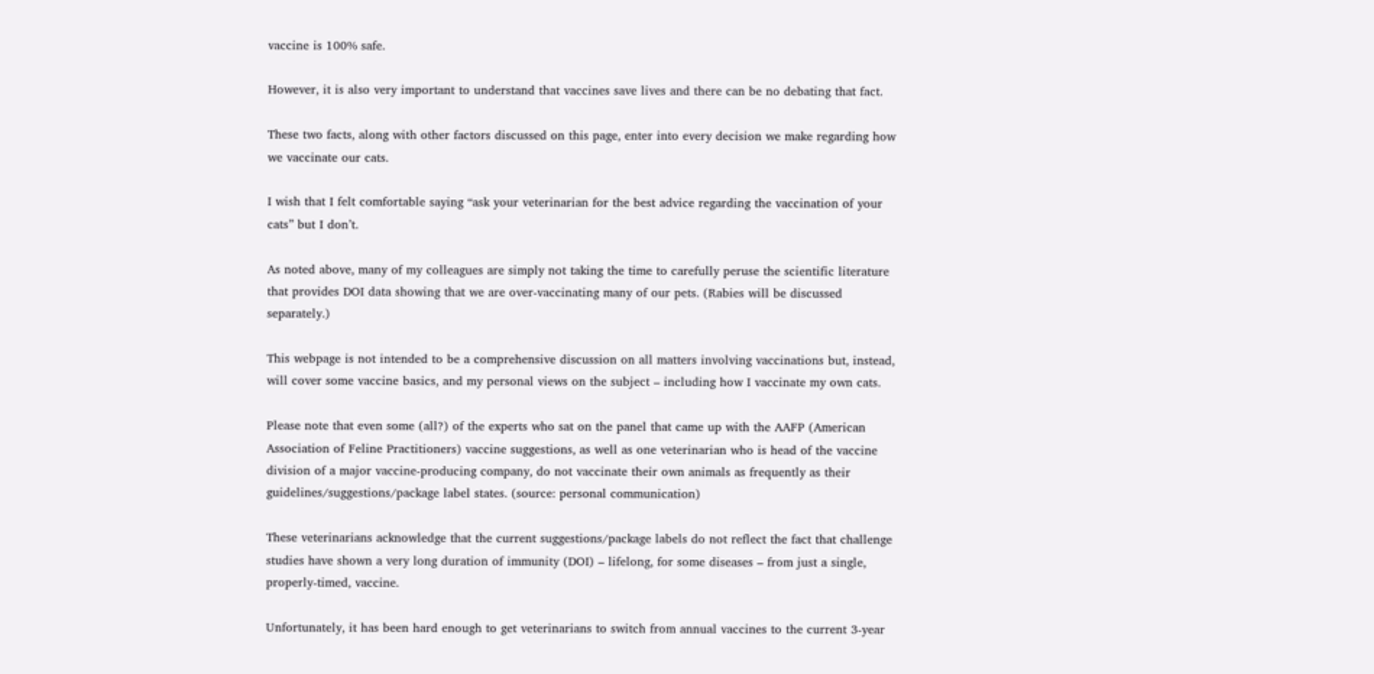vaccine is 100% safe.

However, it is also very important to understand that vaccines save lives and there can be no debating that fact.

These two facts, along with other factors discussed on this page, enter into every decision we make regarding how we vaccinate our cats.

I wish that I felt comfortable saying “ask your veterinarian for the best advice regarding the vaccination of your cats” but I don’t.

As noted above, many of my colleagues are simply not taking the time to carefully peruse the scientific literature that provides DOI data showing that we are over-vaccinating many of our pets. (Rabies will be discussed separately.)

This webpage is not intended to be a comprehensive discussion on all matters involving vaccinations but, instead, will cover some vaccine basics, and my personal views on the subject – including how I vaccinate my own cats.

Please note that even some (all?) of the experts who sat on the panel that came up with the AAFP (American Association of Feline Practitioners) vaccine suggestions, as well as one veterinarian who is head of the vaccine division of a major vaccine-producing company, do not vaccinate their own animals as frequently as their guidelines/suggestions/package label states. (source: personal communication)

These veterinarians acknowledge that the current suggestions/package labels do not reflect the fact that challenge studies have shown a very long duration of immunity (DOI) – lifelong, for some diseases – from just a single, properly-timed, vaccine.

Unfortunately, it has been hard enough to get veterinarians to switch from annual vaccines to the current 3-year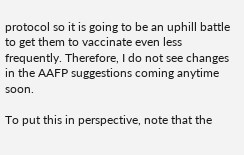protocol so it is going to be an uphill battle to get them to vaccinate even less frequently. Therefore, I do not see changes in the AAFP suggestions coming anytime soon.

To put this in perspective, note that the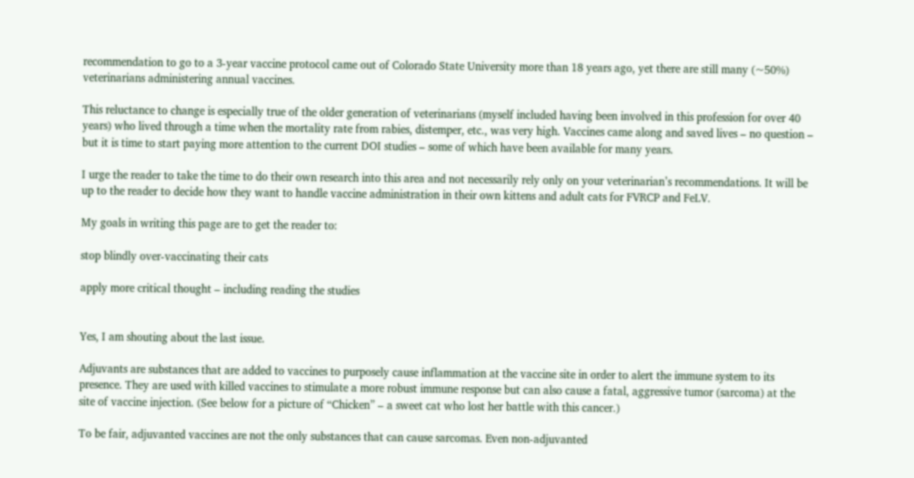recommendation to go to a 3-year vaccine protocol came out of Colorado State University more than 18 years ago, yet there are still many (~50%) veterinarians administering annual vaccines.

This reluctance to change is especially true of the older generation of veterinarians (myself included having been involved in this profession for over 40 years) who lived through a time when the mortality rate from rabies, distemper, etc., was very high. Vaccines came along and saved lives – no question – but it is time to start paying more attention to the current DOI studies – some of which have been available for many years.

I urge the reader to take the time to do their own research into this area and not necessarily rely only on your veterinarian’s recommendations. It will be up to the reader to decide how they want to handle vaccine administration in their own kittens and adult cats for FVRCP and FeLV.

My goals in writing this page are to get the reader to:

stop blindly over-vaccinating their cats

apply more critical thought – including reading the studies


Yes, I am shouting about the last issue.

Adjuvants are substances that are added to vaccines to purposely cause inflammation at the vaccine site in order to alert the immune system to its presence. They are used with killed vaccines to stimulate a more robust immune response but can also cause a fatal, aggressive tumor (sarcoma) at the site of vaccine injection. (See below for a picture of “Chicken” – a sweet cat who lost her battle with this cancer.)

To be fair, adjuvanted vaccines are not the only substances that can cause sarcomas. Even non-adjuvanted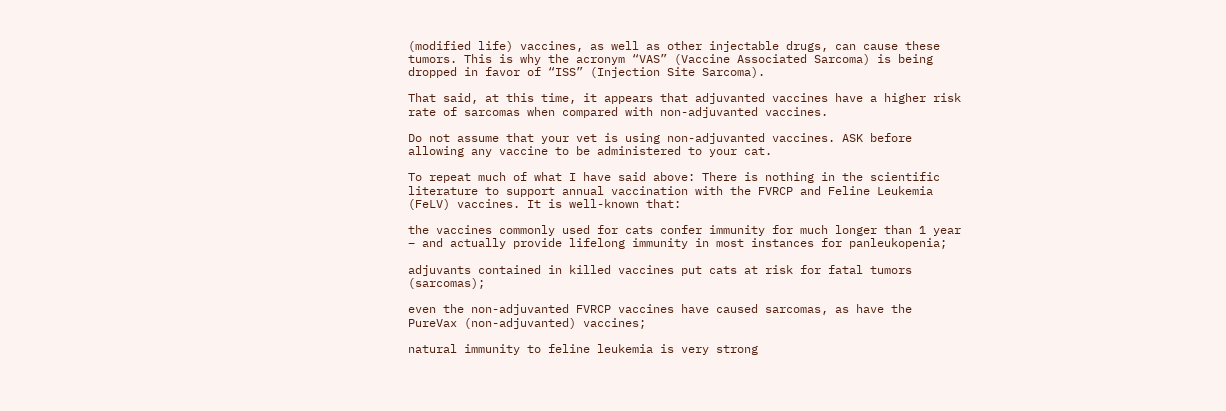(modified life) vaccines, as well as other injectable drugs, can cause these tumors. This is why the acronym “VAS” (Vaccine Associated Sarcoma) is being dropped in favor of “ISS” (Injection Site Sarcoma).

That said, at this time, it appears that adjuvanted vaccines have a higher risk rate of sarcomas when compared with non-adjuvanted vaccines.

Do not assume that your vet is using non-adjuvanted vaccines. ASK before allowing any vaccine to be administered to your cat.

To repeat much of what I have said above: There is nothing in the scientific literature to support annual vaccination with the FVRCP and Feline Leukemia (FeLV) vaccines. It is well-known that:

the vaccines commonly used for cats confer immunity for much longer than 1 year – and actually provide lifelong immunity in most instances for panleukopenia;

adjuvants contained in killed vaccines put cats at risk for fatal tumors (sarcomas);

even the non-adjuvanted FVRCP vaccines have caused sarcomas, as have the PureVax (non-adjuvanted) vaccines;

natural immunity to feline leukemia is very strong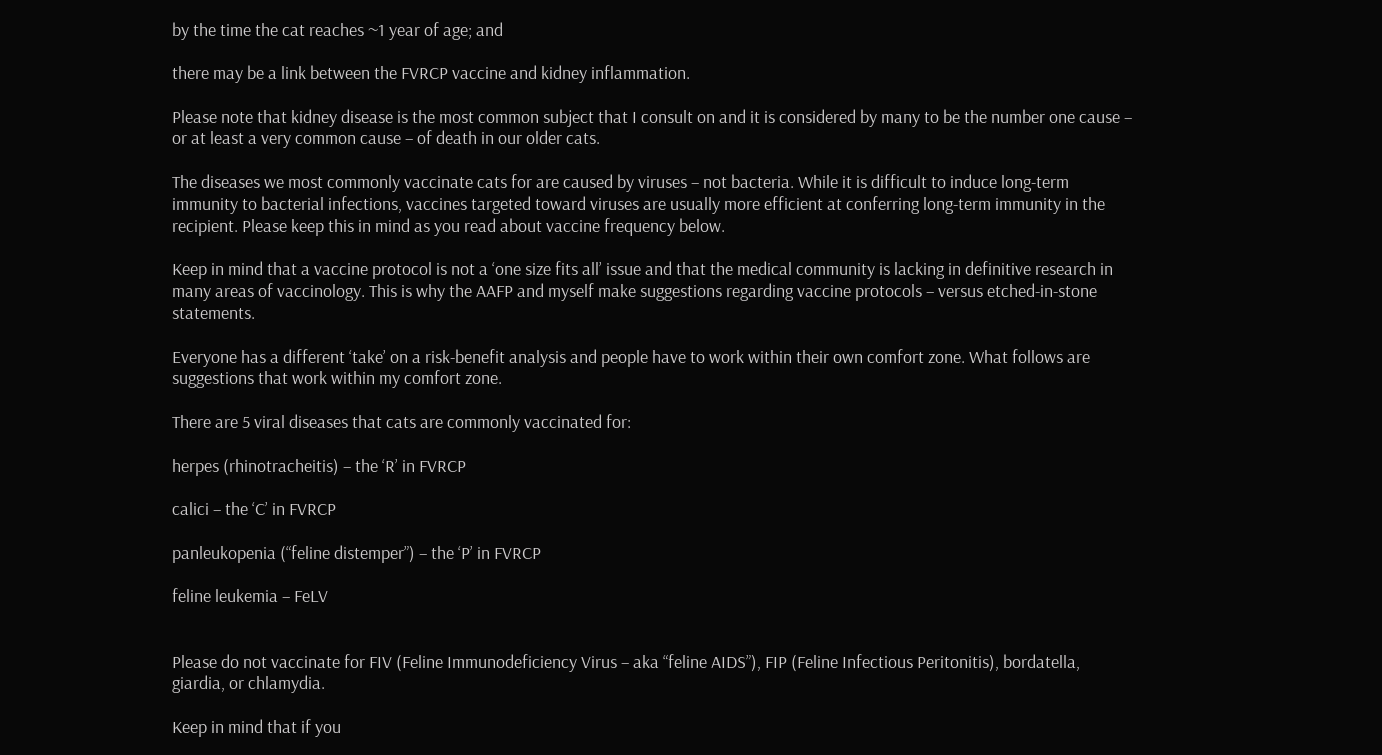by the time the cat reaches ~1 year of age; and

there may be a link between the FVRCP vaccine and kidney inflammation.

Please note that kidney disease is the most common subject that I consult on and it is considered by many to be the number one cause – or at least a very common cause – of death in our older cats.

The diseases we most commonly vaccinate cats for are caused by viruses – not bacteria. While it is difficult to induce long-term immunity to bacterial infections, vaccines targeted toward viruses are usually more efficient at conferring long-term immunity in the recipient. Please keep this in mind as you read about vaccine frequency below.

Keep in mind that a vaccine protocol is not a ‘one size fits all’ issue and that the medical community is lacking in definitive research in many areas of vaccinology. This is why the AAFP and myself make suggestions regarding vaccine protocols – versus etched-in-stone statements.

Everyone has a different ‘take’ on a risk-benefit analysis and people have to work within their own comfort zone. What follows are suggestions that work within my comfort zone.

There are 5 viral diseases that cats are commonly vaccinated for:

herpes (rhinotracheitis) – the ‘R’ in FVRCP

calici – the ‘C’ in FVRCP

panleukopenia (“feline distemper”) – the ‘P’ in FVRCP

feline leukemia – FeLV


Please do not vaccinate for FIV (Feline Immunodeficiency Virus – aka “feline AIDS”), FIP (Feline Infectious Peritonitis), bordatella, giardia, or chlamydia.

Keep in mind that if you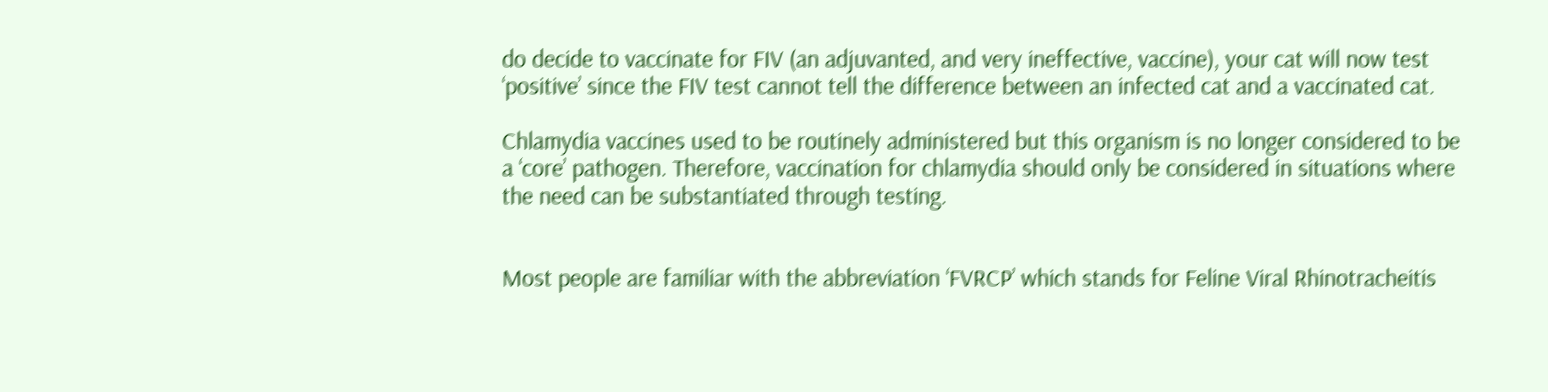do decide to vaccinate for FIV (an adjuvanted, and very ineffective, vaccine), your cat will now test ‘positive’ since the FIV test cannot tell the difference between an infected cat and a vaccinated cat.

Chlamydia vaccines used to be routinely administered but this organism is no longer considered to be a ‘core’ pathogen. Therefore, vaccination for chlamydia should only be considered in situations where the need can be substantiated through testing.


Most people are familiar with the abbreviation ‘FVRCP’ which stands for Feline Viral Rhinotracheitis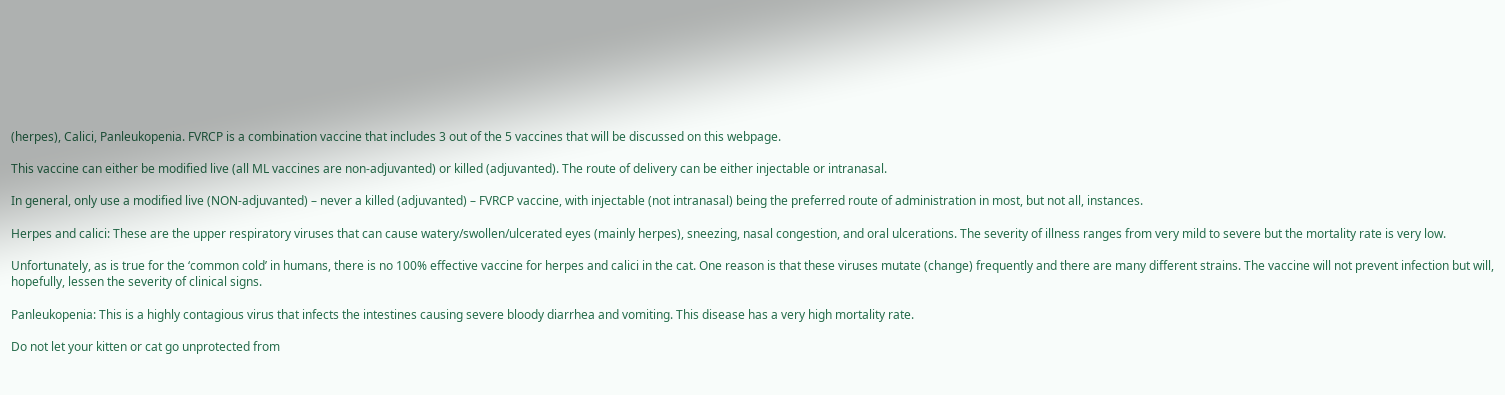(herpes), Calici, Panleukopenia. FVRCP is a combination vaccine that includes 3 out of the 5 vaccines that will be discussed on this webpage.

This vaccine can either be modified live (all ML vaccines are non-adjuvanted) or killed (adjuvanted). The route of delivery can be either injectable or intranasal.

In general, only use a modified live (NON-adjuvanted) – never a killed (adjuvanted) – FVRCP vaccine, with injectable (not intranasal) being the preferred route of administration in most, but not all, instances.

Herpes and calici: These are the upper respiratory viruses that can cause watery/swollen/ulcerated eyes (mainly herpes), sneezing, nasal congestion, and oral ulcerations. The severity of illness ranges from very mild to severe but the mortality rate is very low.

Unfortunately, as is true for the ‘common cold’ in humans, there is no 100% effective vaccine for herpes and calici in the cat. One reason is that these viruses mutate (change) frequently and there are many different strains. The vaccine will not prevent infection but will, hopefully, lessen the severity of clinical signs.

Panleukopenia: This is a highly contagious virus that infects the intestines causing severe bloody diarrhea and vomiting. This disease has a very high mortality rate.

Do not let your kitten or cat go unprotected from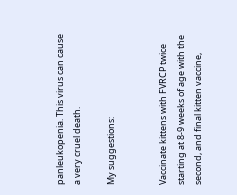panleukopenia. This virus can cause a very cruel death.

My suggestions:


Vaccinate kittens with FVRCP twice starting at 8-9 weeks of age with the second, and final kitten vaccine,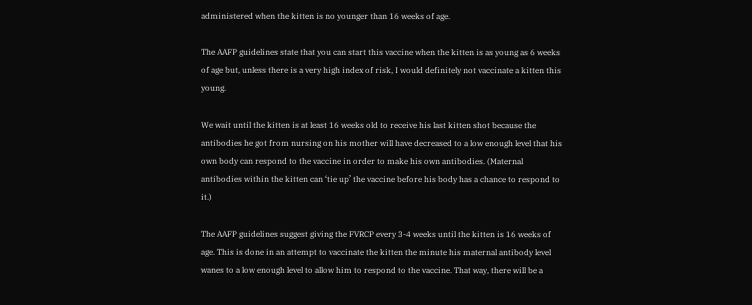administered when the kitten is no younger than 16 weeks of age.

The AAFP guidelines state that you can start this vaccine when the kitten is as young as 6 weeks of age but, unless there is a very high index of risk, I would definitely not vaccinate a kitten this young.

We wait until the kitten is at least 16 weeks old to receive his last kitten shot because the antibodies he got from nursing on his mother will have decreased to a low enough level that his own body can respond to the vaccine in order to make his own antibodies. (Maternal antibodies within the kitten can ‘tie up’ the vaccine before his body has a chance to respond to it.)

The AAFP guidelines suggest giving the FVRCP every 3-4 weeks until the kitten is 16 weeks of age. This is done in an attempt to vaccinate the kitten the minute his maternal antibody level wanes to a low enough level to allow him to respond to the vaccine. That way, there will be a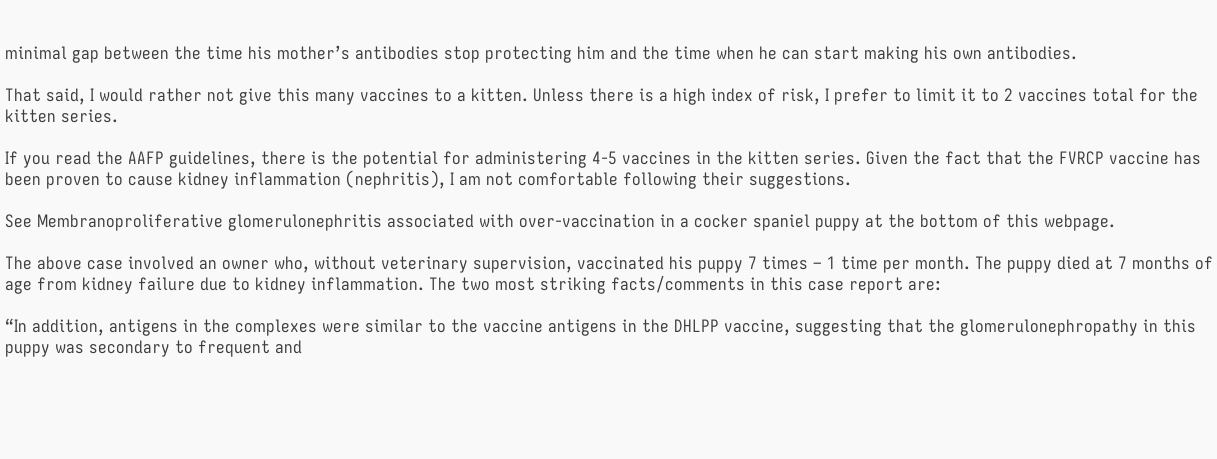minimal gap between the time his mother’s antibodies stop protecting him and the time when he can start making his own antibodies.

That said, I would rather not give this many vaccines to a kitten. Unless there is a high index of risk, I prefer to limit it to 2 vaccines total for the kitten series.

If you read the AAFP guidelines, there is the potential for administering 4-5 vaccines in the kitten series. Given the fact that the FVRCP vaccine has been proven to cause kidney inflammation (nephritis), I am not comfortable following their suggestions.

See Membranoproliferative glomerulonephritis associated with over-vaccination in a cocker spaniel puppy at the bottom of this webpage.

The above case involved an owner who, without veterinary supervision, vaccinated his puppy 7 times – 1 time per month. The puppy died at 7 months of age from kidney failure due to kidney inflammation. The two most striking facts/comments in this case report are:

“In addition, antigens in the complexes were similar to the vaccine antigens in the DHLPP vaccine, suggesting that the glomerulonephropathy in this puppy was secondary to frequent and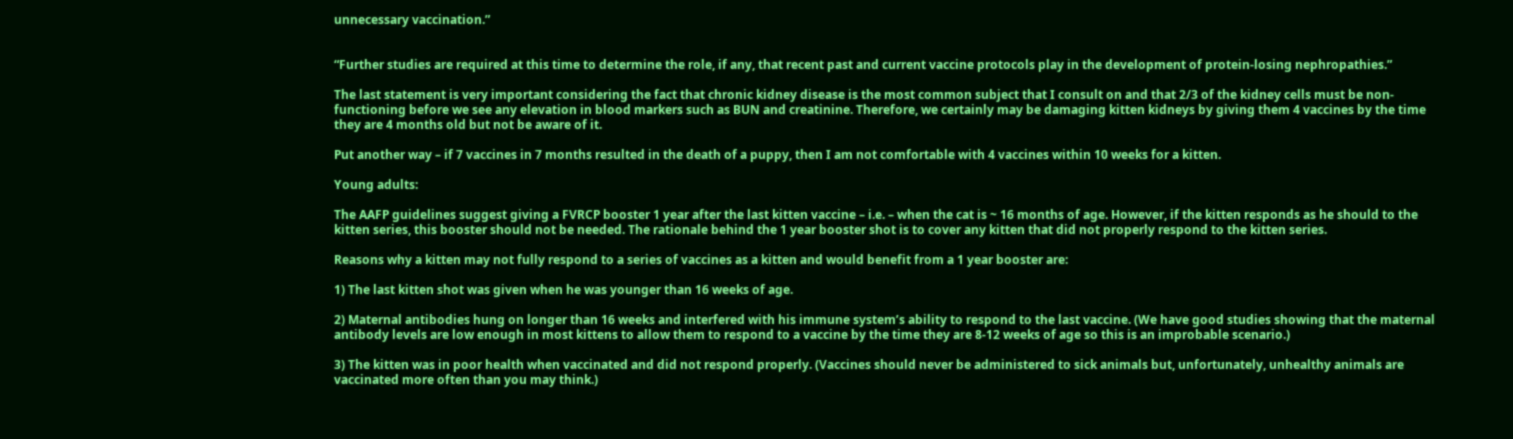unnecessary vaccination.”


“Further studies are required at this time to determine the role, if any, that recent past and current vaccine protocols play in the development of protein-losing nephropathies.”

The last statement is very important considering the fact that chronic kidney disease is the most common subject that I consult on and that 2/3 of the kidney cells must be non-functioning before we see any elevation in blood markers such as BUN and creatinine. Therefore, we certainly may be damaging kitten kidneys by giving them 4 vaccines by the time they are 4 months old but not be aware of it.

Put another way – if 7 vaccines in 7 months resulted in the death of a puppy, then I am not comfortable with 4 vaccines within 10 weeks for a kitten.

Young adults:

The AAFP guidelines suggest giving a FVRCP booster 1 year after the last kitten vaccine – i.e. – when the cat is ~ 16 months of age. However, if the kitten responds as he should to the kitten series, this booster should not be needed. The rationale behind the 1 year booster shot is to cover any kitten that did not properly respond to the kitten series.

Reasons why a kitten may not fully respond to a series of vaccines as a kitten and would benefit from a 1 year booster are:

1) The last kitten shot was given when he was younger than 16 weeks of age.

2) Maternal antibodies hung on longer than 16 weeks and interfered with his immune system’s ability to respond to the last vaccine. (We have good studies showing that the maternal antibody levels are low enough in most kittens to allow them to respond to a vaccine by the time they are 8-12 weeks of age so this is an improbable scenario.)

3) The kitten was in poor health when vaccinated and did not respond properly. (Vaccines should never be administered to sick animals but, unfortunately, unhealthy animals are vaccinated more often than you may think.)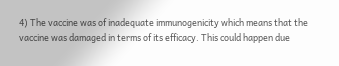4) The vaccine was of inadequate immunogenicity which means that the vaccine was damaged in terms of its efficacy. This could happen due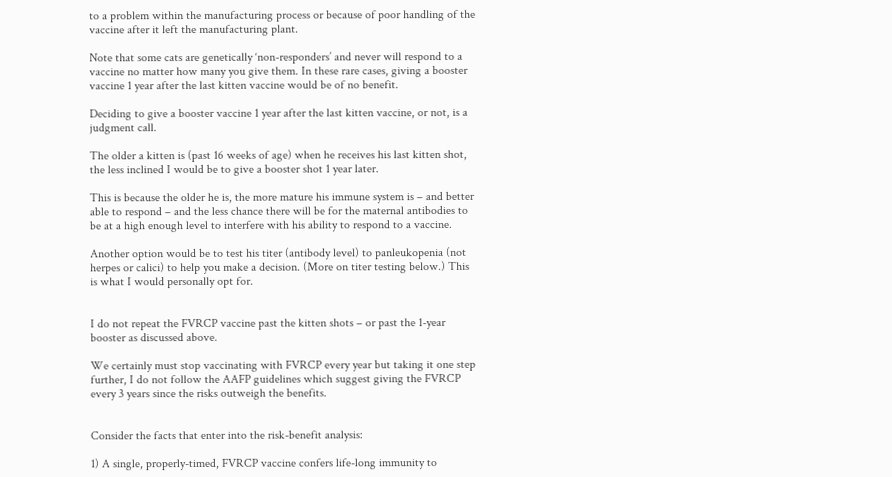to a problem within the manufacturing process or because of poor handling of the vaccine after it left the manufacturing plant.

Note that some cats are genetically ‘non-responders’ and never will respond to a vaccine no matter how many you give them. In these rare cases, giving a booster vaccine 1 year after the last kitten vaccine would be of no benefit.

Deciding to give a booster vaccine 1 year after the last kitten vaccine, or not, is a judgment call.

The older a kitten is (past 16 weeks of age) when he receives his last kitten shot, the less inclined I would be to give a booster shot 1 year later.

This is because the older he is, the more mature his immune system is – and better able to respond – and the less chance there will be for the maternal antibodies to be at a high enough level to interfere with his ability to respond to a vaccine.

Another option would be to test his titer (antibody level) to panleukopenia (not herpes or calici) to help you make a decision. (More on titer testing below.) This is what I would personally opt for.


I do not repeat the FVRCP vaccine past the kitten shots – or past the 1-year booster as discussed above.

We certainly must stop vaccinating with FVRCP every year but taking it one step further, I do not follow the AAFP guidelines which suggest giving the FVRCP every 3 years since the risks outweigh the benefits.


Consider the facts that enter into the risk-benefit analysis:

1) A single, properly-timed, FVRCP vaccine confers life-long immunity to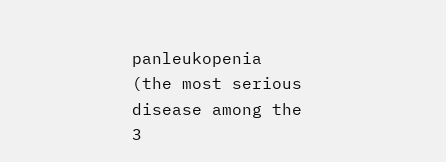panleukopenia (the most serious disease among the 3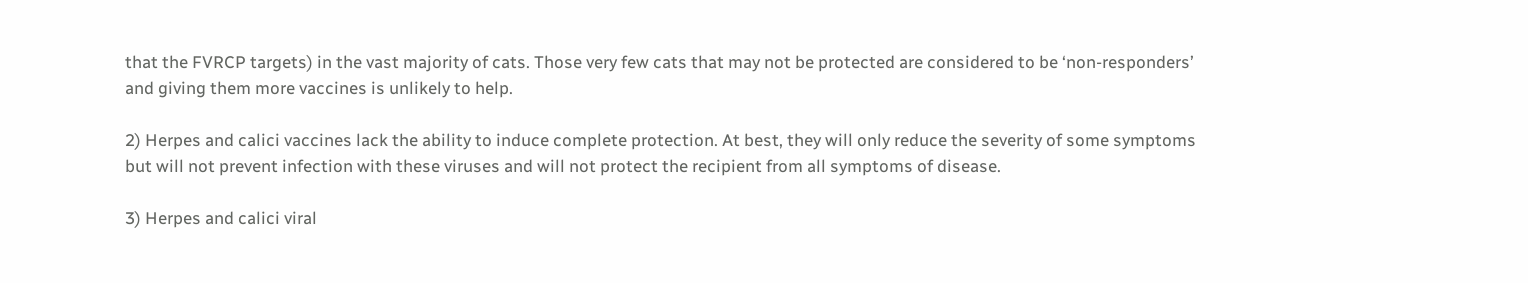that the FVRCP targets) in the vast majority of cats. Those very few cats that may not be protected are considered to be ‘non-responders’ and giving them more vaccines is unlikely to help.

2) Herpes and calici vaccines lack the ability to induce complete protection. At best, they will only reduce the severity of some symptoms but will not prevent infection with these viruses and will not protect the recipient from all symptoms of disease.

3) Herpes and calici viral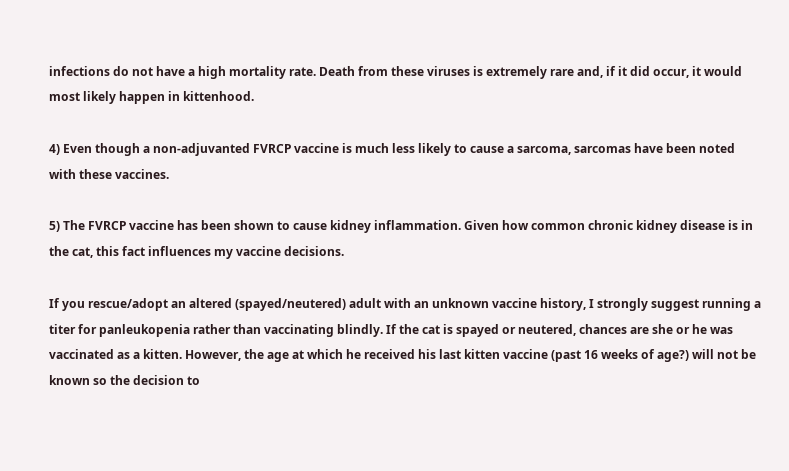infections do not have a high mortality rate. Death from these viruses is extremely rare and, if it did occur, it would most likely happen in kittenhood.

4) Even though a non-adjuvanted FVRCP vaccine is much less likely to cause a sarcoma, sarcomas have been noted with these vaccines.

5) The FVRCP vaccine has been shown to cause kidney inflammation. Given how common chronic kidney disease is in the cat, this fact influences my vaccine decisions.

If you rescue/adopt an altered (spayed/neutered) adult with an unknown vaccine history, I strongly suggest running a titer for panleukopenia rather than vaccinating blindly. If the cat is spayed or neutered, chances are she or he was vaccinated as a kitten. However, the age at which he received his last kitten vaccine (past 16 weeks of age?) will not be known so the decision to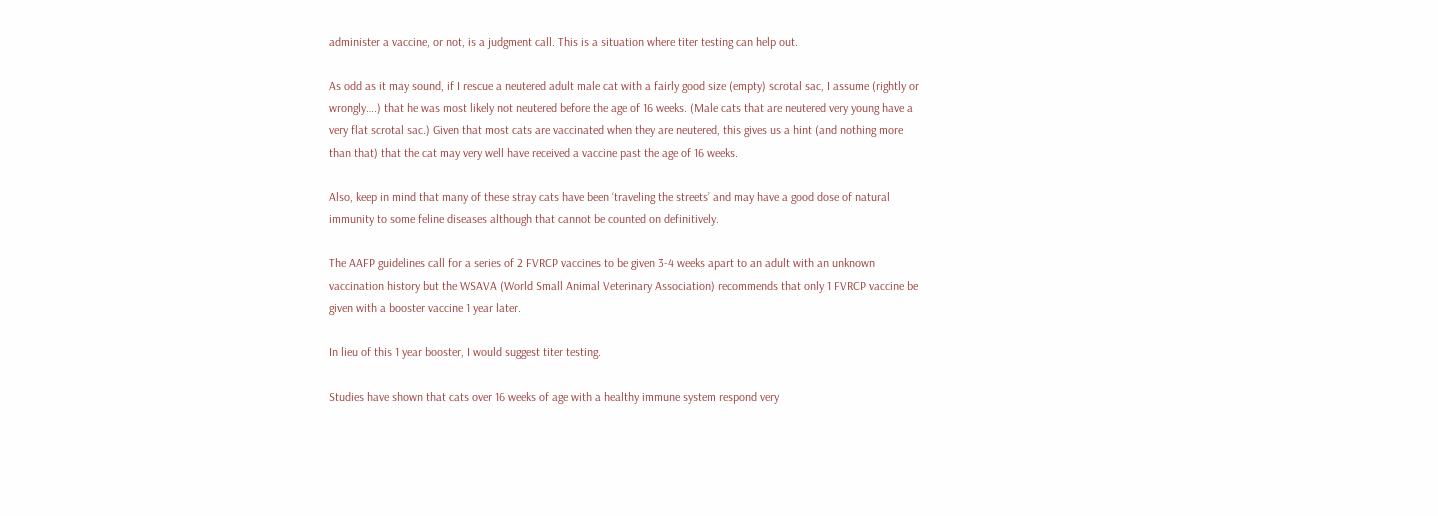administer a vaccine, or not, is a judgment call. This is a situation where titer testing can help out.

As odd as it may sound, if I rescue a neutered adult male cat with a fairly good size (empty) scrotal sac, I assume (rightly or wrongly….) that he was most likely not neutered before the age of 16 weeks. (Male cats that are neutered very young have a very flat scrotal sac.) Given that most cats are vaccinated when they are neutered, this gives us a hint (and nothing more than that) that the cat may very well have received a vaccine past the age of 16 weeks.

Also, keep in mind that many of these stray cats have been ‘traveling the streets’ and may have a good dose of natural immunity to some feline diseases although that cannot be counted on definitively.

The AAFP guidelines call for a series of 2 FVRCP vaccines to be given 3-4 weeks apart to an adult with an unknown vaccination history but the WSAVA (World Small Animal Veterinary Association) recommends that only 1 FVRCP vaccine be given with a booster vaccine 1 year later.

In lieu of this 1 year booster, I would suggest titer testing.

Studies have shown that cats over 16 weeks of age with a healthy immune system respond very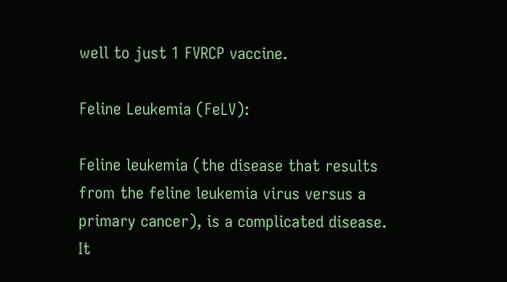well to just 1 FVRCP vaccine.

Feline Leukemia (FeLV):

Feline leukemia (the disease that results from the feline leukemia virus versus a primary cancer), is a complicated disease. It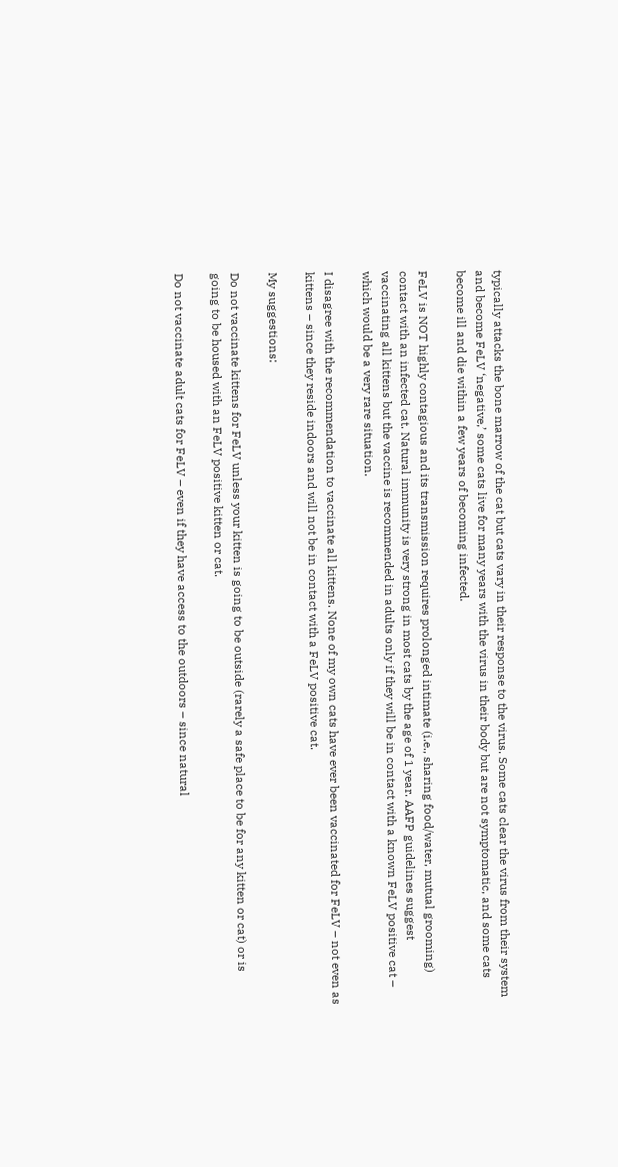typically attacks the bone marrow of the cat but cats vary in their response to the virus. Some cats clear the virus from their system and become FeLV ‘negative,’ some cats live for many years with the virus in their body but are not symptomatic, and some cats become ill and die within a few years of becoming infected.

FeLV is NOT highly contagious and its transmission requires prolonged intimate (i.e., sharing food/water, mutual grooming) contact with an infected cat. Natural immunity is very strong in most cats by the age of 1 year. AAFP guidelines suggest vaccinating all kittens but the vaccine is recommended in adults only if they will be in contact with a known FeLV positive cat – which would be a very rare situation.

I disagree with the recommendation to vaccinate all kittens. None of my own cats have ever been vaccinated for FeLV – not even as kittens – since they reside indoors and will not be in contact with a FeLV positive cat.

My suggestions:

Do not vaccinate kittens for FeLV unless your kitten is going to be outside (rarely a safe place to be for any kitten or cat) or is going to be housed with an FeLV positive kitten or cat.

Do not vaccinate adult cats for FeLV – even if they have access to the outdoors – since natural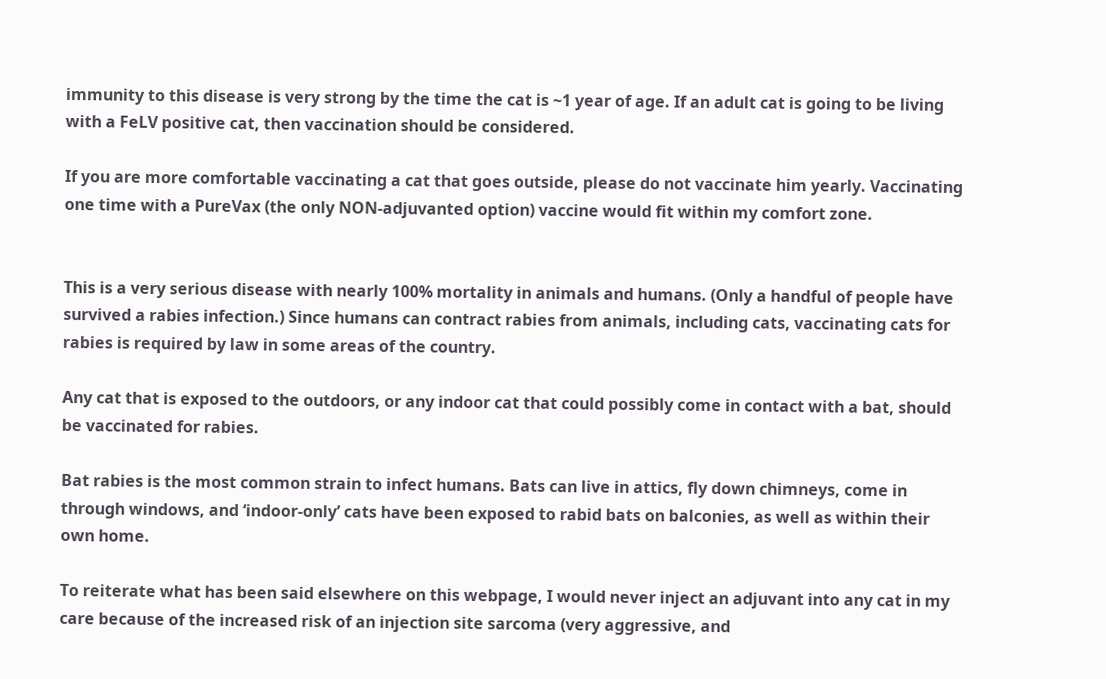immunity to this disease is very strong by the time the cat is ~1 year of age. If an adult cat is going to be living with a FeLV positive cat, then vaccination should be considered.

If you are more comfortable vaccinating a cat that goes outside, please do not vaccinate him yearly. Vaccinating one time with a PureVax (the only NON-adjuvanted option) vaccine would fit within my comfort zone.


This is a very serious disease with nearly 100% mortality in animals and humans. (Only a handful of people have survived a rabies infection.) Since humans can contract rabies from animals, including cats, vaccinating cats for rabies is required by law in some areas of the country.

Any cat that is exposed to the outdoors, or any indoor cat that could possibly come in contact with a bat, should be vaccinated for rabies.

Bat rabies is the most common strain to infect humans. Bats can live in attics, fly down chimneys, come in through windows, and ‘indoor-only’ cats have been exposed to rabid bats on balconies, as well as within their own home.

To reiterate what has been said elsewhere on this webpage, I would never inject an adjuvant into any cat in my care because of the increased risk of an injection site sarcoma (very aggressive, and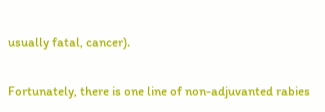usually fatal, cancer).

Fortunately, there is one line of non-adjuvanted rabies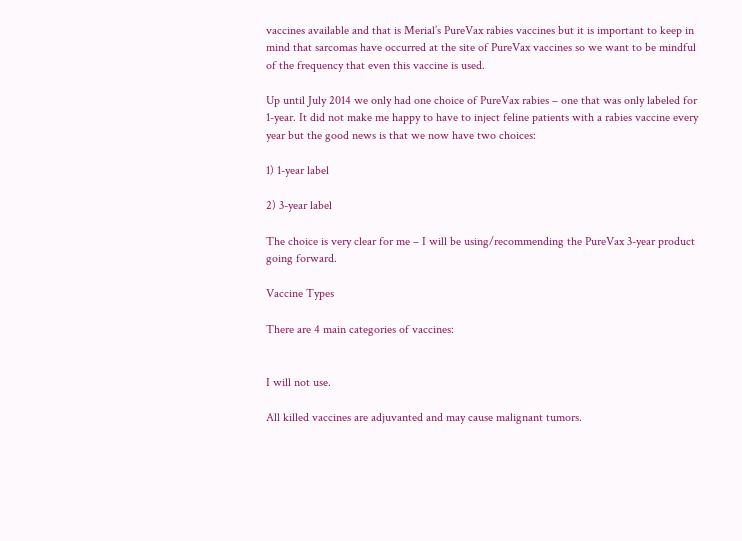vaccines available and that is Merial’s PureVax rabies vaccines but it is important to keep in mind that sarcomas have occurred at the site of PureVax vaccines so we want to be mindful of the frequency that even this vaccine is used.

Up until July 2014 we only had one choice of PureVax rabies – one that was only labeled for 1-year. It did not make me happy to have to inject feline patients with a rabies vaccine every year but the good news is that we now have two choices:

1) 1-year label

2) 3-year label

The choice is very clear for me – I will be using/recommending the PureVax 3-year product going forward.

Vaccine Types

There are 4 main categories of vaccines:


I will not use.

All killed vaccines are adjuvanted and may cause malignant tumors.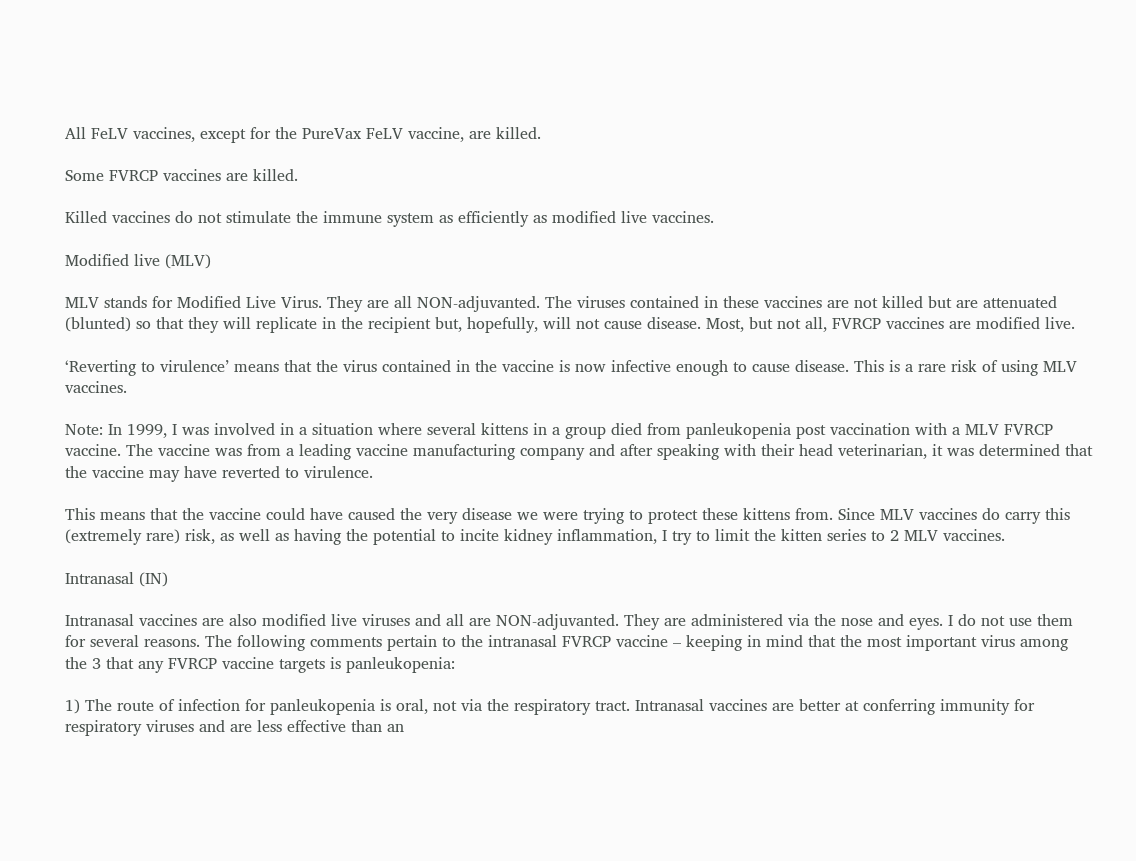All FeLV vaccines, except for the PureVax FeLV vaccine, are killed.

Some FVRCP vaccines are killed.

Killed vaccines do not stimulate the immune system as efficiently as modified live vaccines.

Modified live (MLV)

MLV stands for Modified Live Virus. They are all NON-adjuvanted. The viruses contained in these vaccines are not killed but are attenuated (blunted) so that they will replicate in the recipient but, hopefully, will not cause disease. Most, but not all, FVRCP vaccines are modified live.

‘Reverting to virulence’ means that the virus contained in the vaccine is now infective enough to cause disease. This is a rare risk of using MLV vaccines.

Note: In 1999, I was involved in a situation where several kittens in a group died from panleukopenia post vaccination with a MLV FVRCP vaccine. The vaccine was from a leading vaccine manufacturing company and after speaking with their head veterinarian, it was determined that the vaccine may have reverted to virulence.

This means that the vaccine could have caused the very disease we were trying to protect these kittens from. Since MLV vaccines do carry this (extremely rare) risk, as well as having the potential to incite kidney inflammation, I try to limit the kitten series to 2 MLV vaccines.

Intranasal (IN)

Intranasal vaccines are also modified live viruses and all are NON-adjuvanted. They are administered via the nose and eyes. I do not use them for several reasons. The following comments pertain to the intranasal FVRCP vaccine – keeping in mind that the most important virus among the 3 that any FVRCP vaccine targets is panleukopenia:

1) The route of infection for panleukopenia is oral, not via the respiratory tract. Intranasal vaccines are better at conferring immunity for respiratory viruses and are less effective than an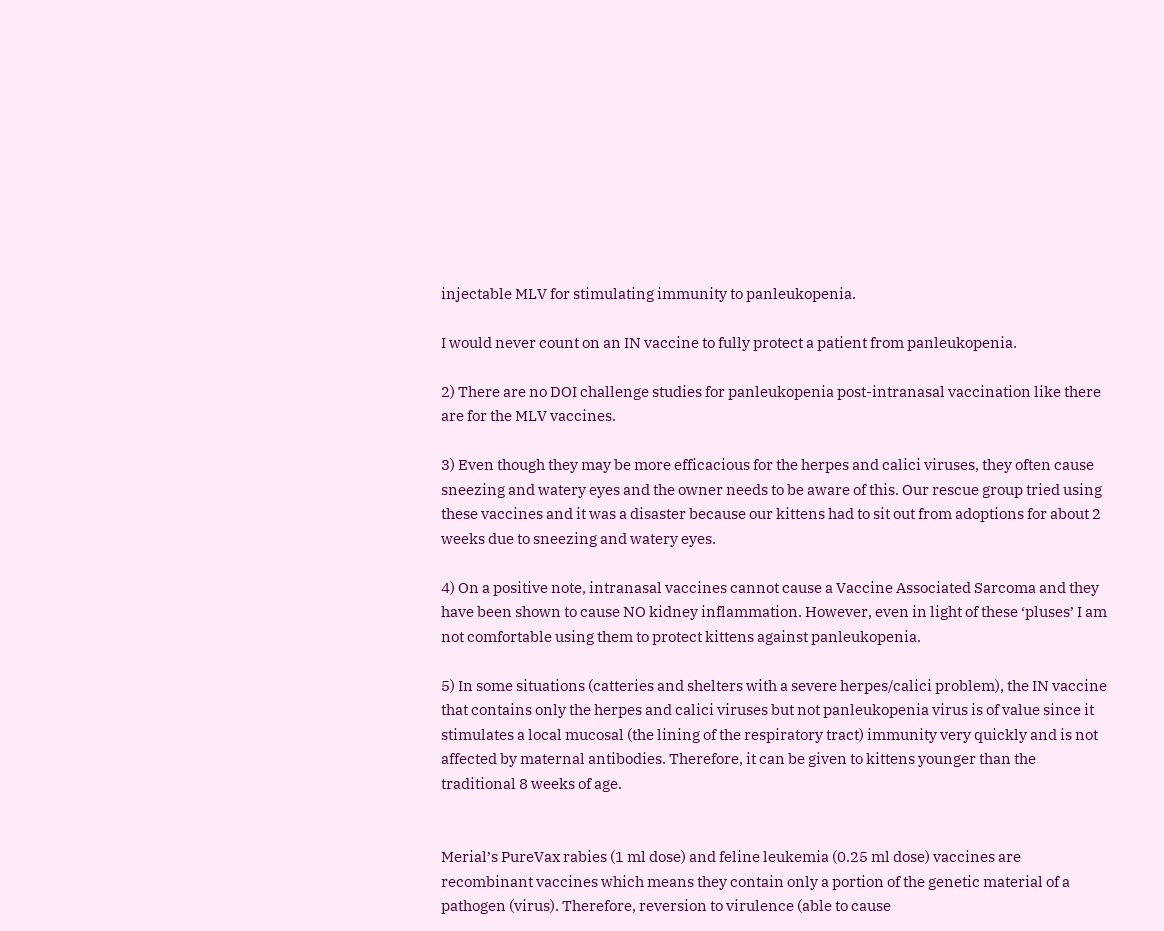injectable MLV for stimulating immunity to panleukopenia.

I would never count on an IN vaccine to fully protect a patient from panleukopenia.

2) There are no DOI challenge studies for panleukopenia post-intranasal vaccination like there are for the MLV vaccines.

3) Even though they may be more efficacious for the herpes and calici viruses, they often cause sneezing and watery eyes and the owner needs to be aware of this. Our rescue group tried using these vaccines and it was a disaster because our kittens had to sit out from adoptions for about 2 weeks due to sneezing and watery eyes.

4) On a positive note, intranasal vaccines cannot cause a Vaccine Associated Sarcoma and they have been shown to cause NO kidney inflammation. However, even in light of these ‘pluses’ I am not comfortable using them to protect kittens against panleukopenia.

5) In some situations (catteries and shelters with a severe herpes/calici problem), the IN vaccine that contains only the herpes and calici viruses but not panleukopenia virus is of value since it stimulates a local mucosal (the lining of the respiratory tract) immunity very quickly and is not affected by maternal antibodies. Therefore, it can be given to kittens younger than the traditional 8 weeks of age.


Merial’s PureVax rabies (1 ml dose) and feline leukemia (0.25 ml dose) vaccines are recombinant vaccines which means they contain only a portion of the genetic material of a pathogen (virus). Therefore, reversion to virulence (able to cause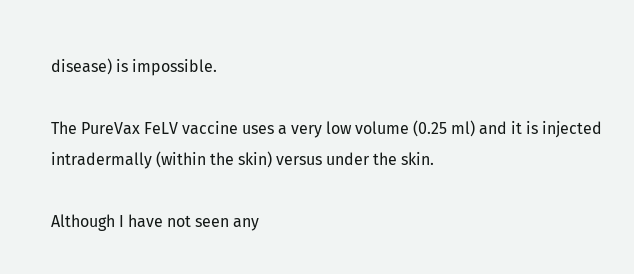disease) is impossible.

The PureVax FeLV vaccine uses a very low volume (0.25 ml) and it is injected intradermally (within the skin) versus under the skin.

Although I have not seen any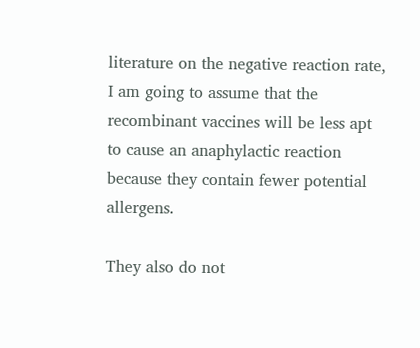literature on the negative reaction rate, I am going to assume that the recombinant vaccines will be less apt to cause an anaphylactic reaction because they contain fewer potential allergens.

They also do not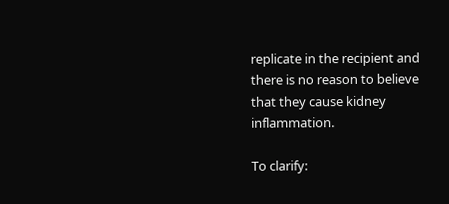replicate in the recipient and there is no reason to believe that they cause kidney inflammation.

To clarify: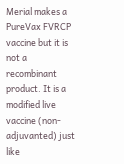Merial makes a PureVax FVRCP vaccine but it is not a recombinant product. It is a modified live vaccine (non-adjuvanted) just like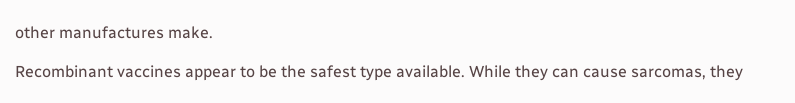other manufactures make.

Recombinant vaccines appear to be the safest type available. While they can cause sarcomas, they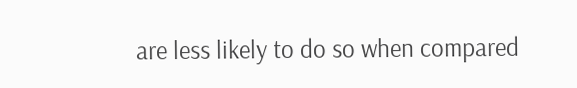are less likely to do so when compared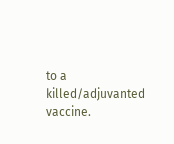to a killed/adjuvanted vaccine.